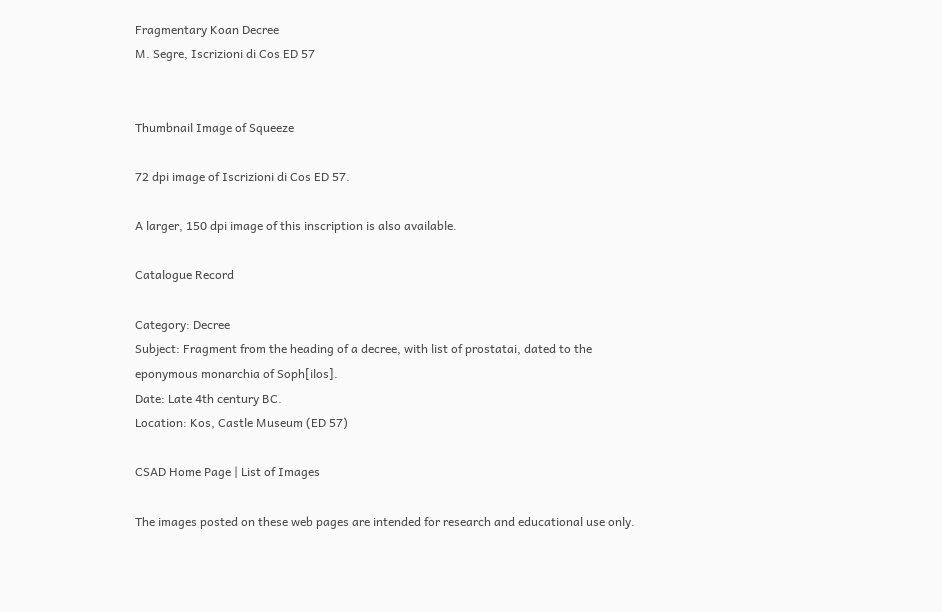Fragmentary Koan Decree
M. Segre, Iscrizioni di Cos ED 57


Thumbnail Image of Squeeze

72 dpi image of Iscrizioni di Cos ED 57.

A larger, 150 dpi image of this inscription is also available.

Catalogue Record

Category: Decree
Subject: Fragment from the heading of a decree, with list of prostatai, dated to the eponymous monarchia of Soph[ilos].
Date: Late 4th century BC.
Location: Kos, Castle Museum (ED 57)

CSAD Home Page | List of Images

The images posted on these web pages are intended for research and educational use only.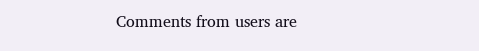Comments from users are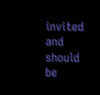invited and should be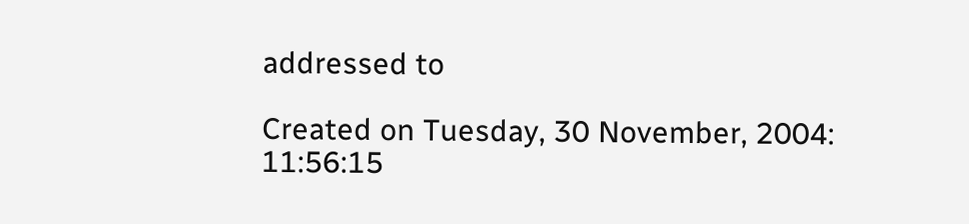addressed to

Created on Tuesday, 30 November, 2004: 11:56:15